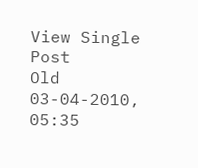View Single Post
Old 03-04-2010, 05:35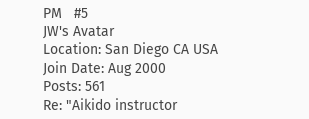PM   #5
JW's Avatar
Location: San Diego CA USA
Join Date: Aug 2000
Posts: 561
Re: "Aikido instructor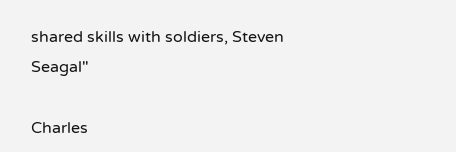shared skills with soldiers, Steven Seagal"

Charles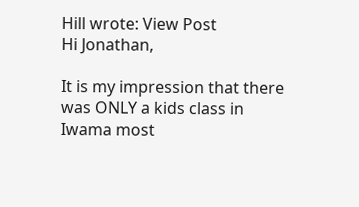Hill wrote: View Post
Hi Jonathan,

It is my impression that there was ONLY a kids class in Iwama most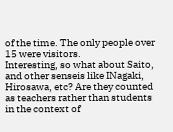of the time. The only people over 15 were visitors.
Interesting, so what about Saito, and other senseis like INagaki, Hirosawa, etc? Are they counted as teachers rather than students in the context of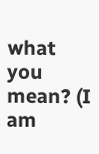what you mean? (I am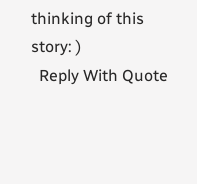thinking of this story: )
  Reply With Quote